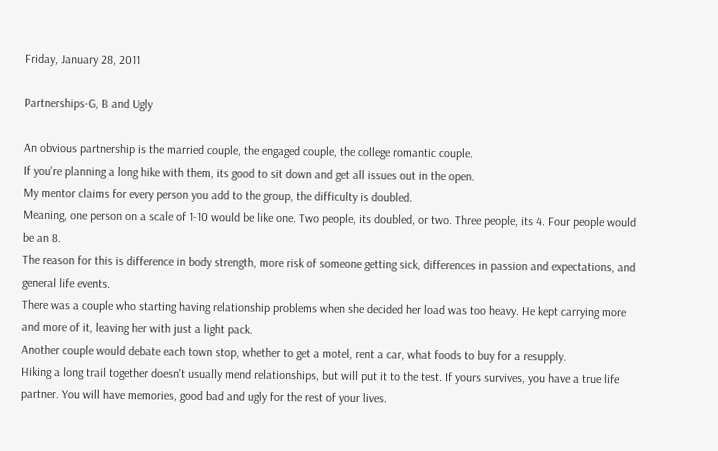Friday, January 28, 2011

Partnerships-G, B and Ugly

An obvious partnership is the married couple, the engaged couple, the college romantic couple.
If you're planning a long hike with them, its good to sit down and get all issues out in the open.
My mentor claims for every person you add to the group, the difficulty is doubled.
Meaning, one person on a scale of 1-10 would be like one. Two people, its doubled, or two. Three people, its 4. Four people would be an 8.
The reason for this is difference in body strength, more risk of someone getting sick, differences in passion and expectations, and general life events.
There was a couple who starting having relationship problems when she decided her load was too heavy. He kept carrying more and more of it, leaving her with just a light pack.
Another couple would debate each town stop, whether to get a motel, rent a car, what foods to buy for a resupply.
Hiking a long trail together doesn't usually mend relationships, but will put it to the test. If yours survives, you have a true life partner. You will have memories, good bad and ugly for the rest of your lives.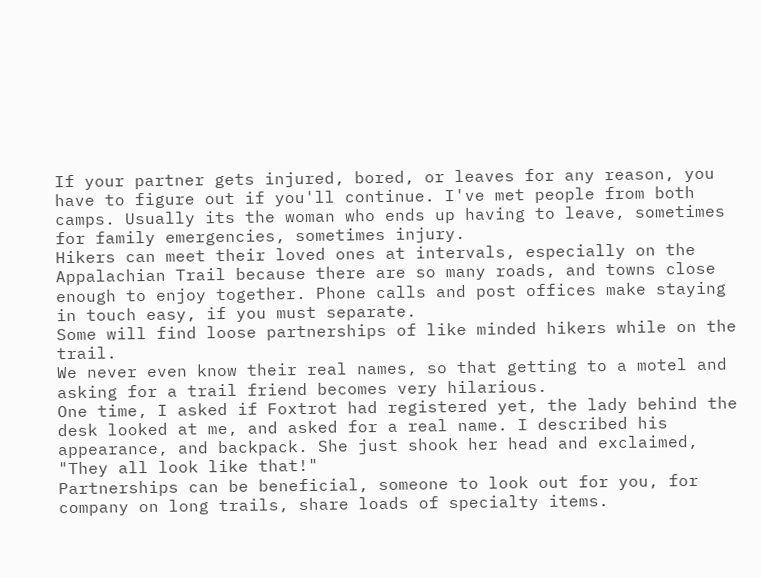If your partner gets injured, bored, or leaves for any reason, you have to figure out if you'll continue. I've met people from both camps. Usually its the woman who ends up having to leave, sometimes for family emergencies, sometimes injury.
Hikers can meet their loved ones at intervals, especially on the Appalachian Trail because there are so many roads, and towns close enough to enjoy together. Phone calls and post offices make staying in touch easy, if you must separate.
Some will find loose partnerships of like minded hikers while on the trail.
We never even know their real names, so that getting to a motel and asking for a trail friend becomes very hilarious.
One time, I asked if Foxtrot had registered yet, the lady behind the desk looked at me, and asked for a real name. I described his appearance, and backpack. She just shook her head and exclaimed, "They all look like that!"
Partnerships can be beneficial, someone to look out for you, for company on long trails, share loads of specialty items.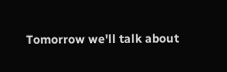Tomorrow we'll talk about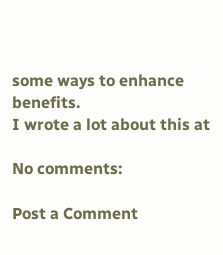some ways to enhance benefits.
I wrote a lot about this at

No comments:

Post a Comment